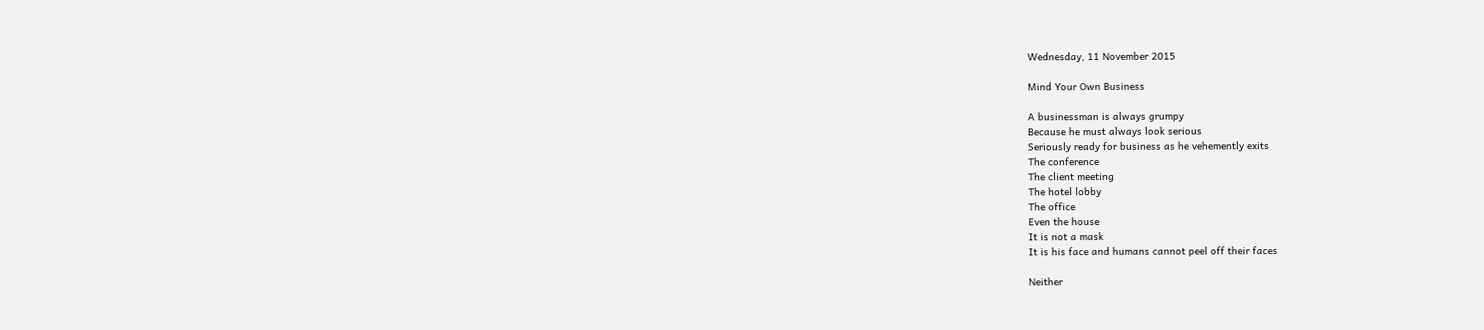Wednesday, 11 November 2015

Mind Your Own Business

A businessman is always grumpy
Because he must always look serious
Seriously ready for business as he vehemently exits
The conference
The client meeting
The hotel lobby
The office
Even the house
It is not a mask
It is his face and humans cannot peel off their faces

Neither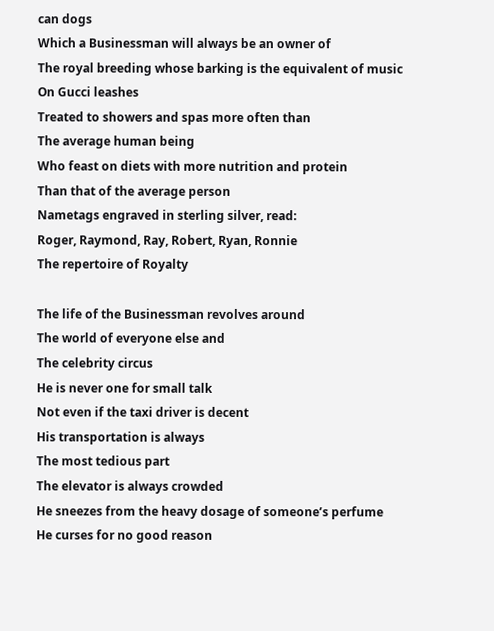can dogs
Which a Businessman will always be an owner of
The royal breeding whose barking is the equivalent of music
On Gucci leashes
Treated to showers and spas more often than
The average human being
Who feast on diets with more nutrition and protein
Than that of the average person
Nametags engraved in sterling silver, read:
Roger, Raymond, Ray, Robert, Ryan, Ronnie
The repertoire of Royalty

The life of the Businessman revolves around
The world of everyone else and
The celebrity circus
He is never one for small talk
Not even if the taxi driver is decent
His transportation is always
The most tedious part
The elevator is always crowded
He sneezes from the heavy dosage of someone’s perfume
He curses for no good reason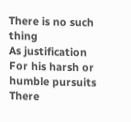There is no such thing
As justification
For his harsh or humble pursuits
There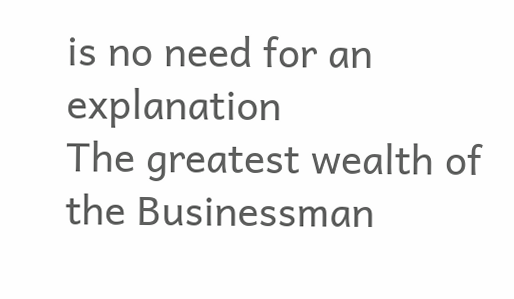is no need for an explanation
The greatest wealth of the Businessman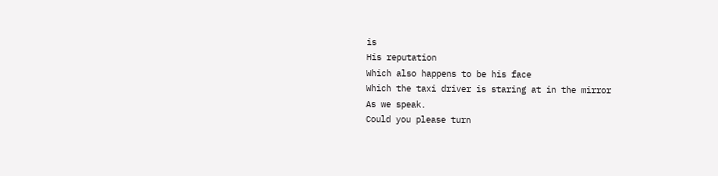is
His reputation
Which also happens to be his face
Which the taxi driver is staring at in the mirror
As we speak.
Could you please turn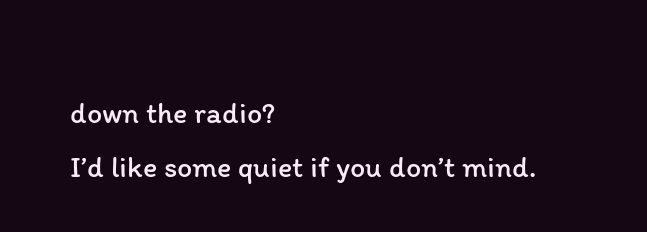down the radio?
I’d like some quiet if you don’t mind.